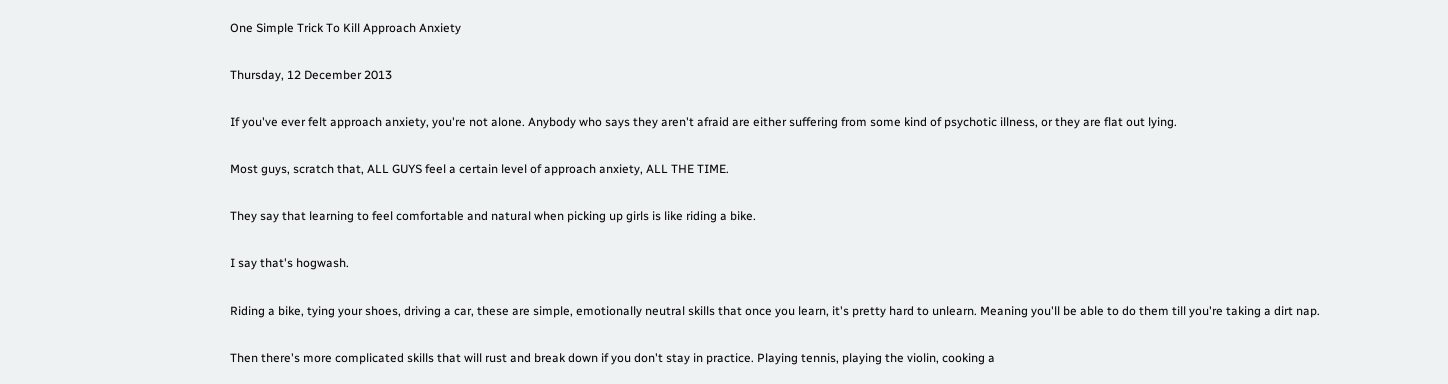One Simple Trick To Kill Approach Anxiety

Thursday, 12 December 2013

If you've ever felt approach anxiety, you're not alone. Anybody who says they aren't afraid are either suffering from some kind of psychotic illness, or they are flat out lying.

Most guys, scratch that, ALL GUYS feel a certain level of approach anxiety, ALL THE TIME.

They say that learning to feel comfortable and natural when picking up girls is like riding a bike.

I say that's hogwash.

Riding a bike, tying your shoes, driving a car, these are simple, emotionally neutral skills that once you learn, it's pretty hard to unlearn. Meaning you'll be able to do them till you're taking a dirt nap.

Then there's more complicated skills that will rust and break down if you don't stay in practice. Playing tennis, playing the violin, cooking a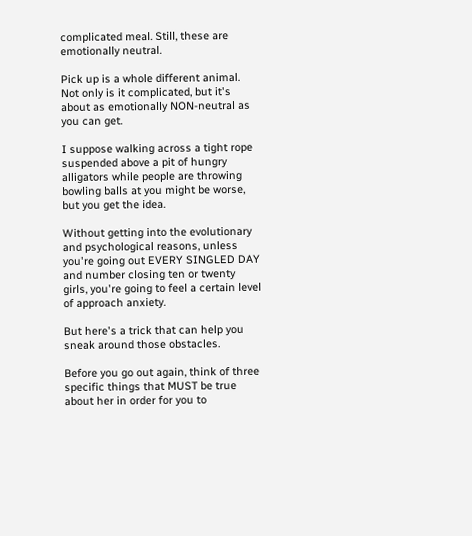complicated meal. Still, these are emotionally neutral.

Pick up is a whole different animal. Not only is it complicated, but it's about as emotionally NON-neutral as you can get.

I suppose walking across a tight rope suspended above a pit of hungry alligators while people are throwing bowling balls at you might be worse, but you get the idea.

Without getting into the evolutionary and psychological reasons, unless you're going out EVERY SINGLED DAY and number closing ten or twenty girls, you're going to feel a certain level of approach anxiety.

But here's a trick that can help you sneak around those obstacles.

Before you go out again, think of three specific things that MUST be true about her in order for you to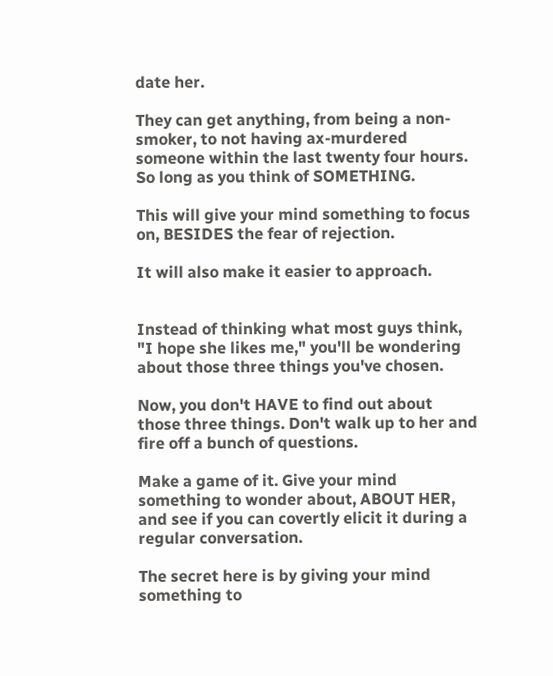date her.

They can get anything, from being a non-smoker, to not having ax-murdered someone within the last twenty four hours. So long as you think of SOMETHING.

This will give your mind something to focus on, BESIDES the fear of rejection.

It will also make it easier to approach.


Instead of thinking what most guys think, "I hope she likes me," you'll be wondering about those three things you've chosen.

Now, you don't HAVE to find out about those three things. Don't walk up to her and fire off a bunch of questions.

Make a game of it. Give your mind something to wonder about, ABOUT HER, and see if you can covertly elicit it during a regular conversation.

The secret here is by giving your mind something to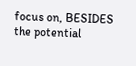focus on, BESIDES the potential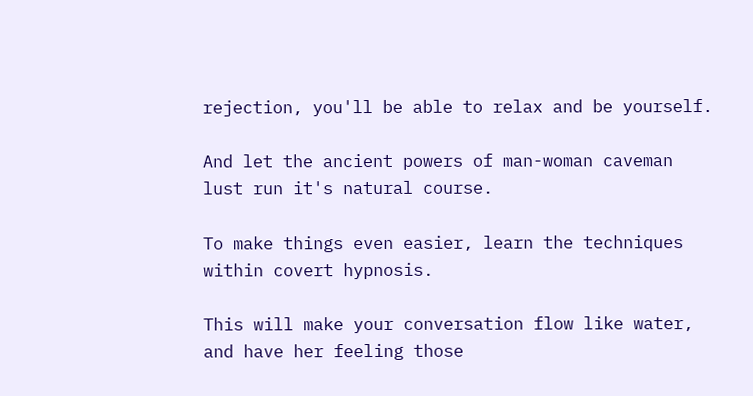rejection, you'll be able to relax and be yourself.

And let the ancient powers of man-woman caveman lust run it's natural course.

To make things even easier, learn the techniques within covert hypnosis.

This will make your conversation flow like water, and have her feeling those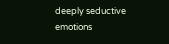deeply seductive emotions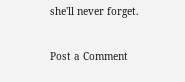she'll never forget.


Post a Comment